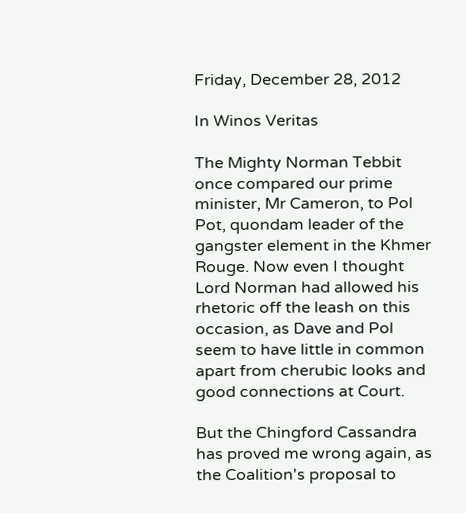Friday, December 28, 2012

In Winos Veritas

The Mighty Norman Tebbit once compared our prime minister, Mr Cameron, to Pol Pot, quondam leader of the gangster element in the Khmer Rouge. Now even I thought Lord Norman had allowed his rhetoric off the leash on this occasion, as Dave and Pol seem to have little in common apart from cherubic looks and good connections at Court.

But the Chingford Cassandra has proved me wrong again, as the Coalition's proposal to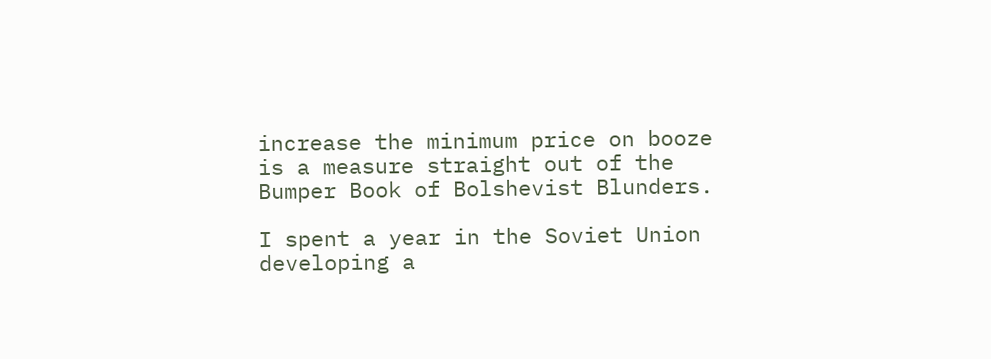increase the minimum price on booze is a measure straight out of the Bumper Book of Bolshevist Blunders.

I spent a year in the Soviet Union developing a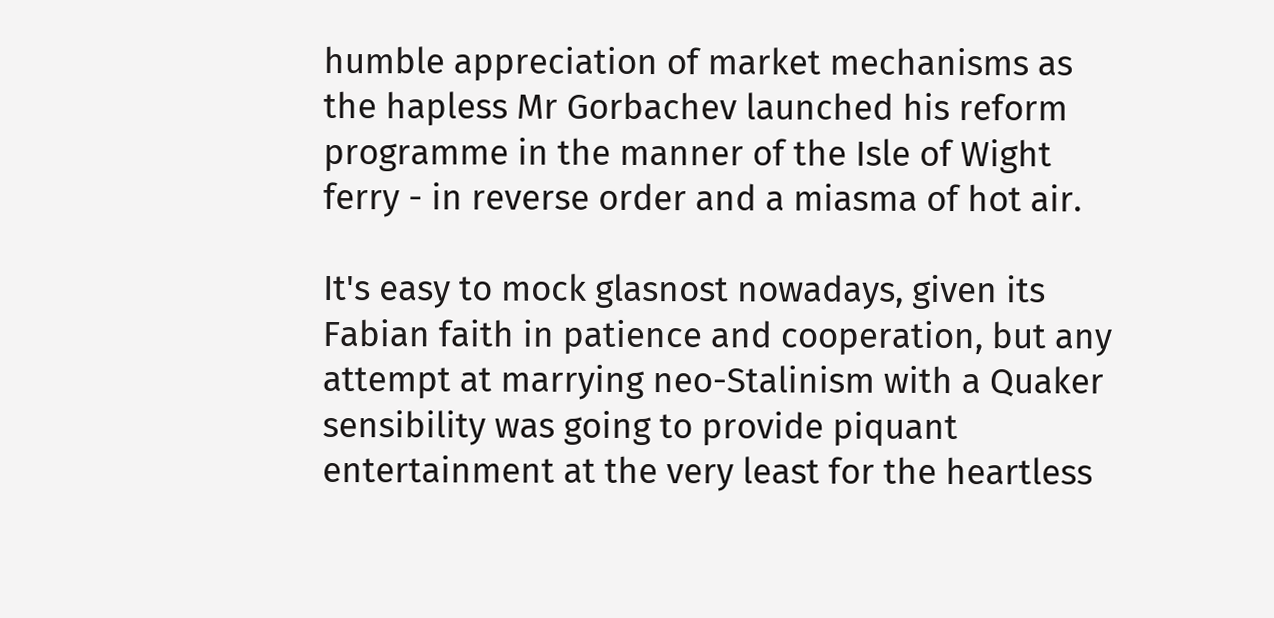humble appreciation of market mechanisms as the hapless Mr Gorbachev launched his reform programme in the manner of the Isle of Wight ferry - in reverse order and a miasma of hot air.

It's easy to mock glasnost nowadays, given its Fabian faith in patience and cooperation, but any attempt at marrying neo-Stalinism with a Quaker sensibility was going to provide piquant entertainment at the very least for the heartless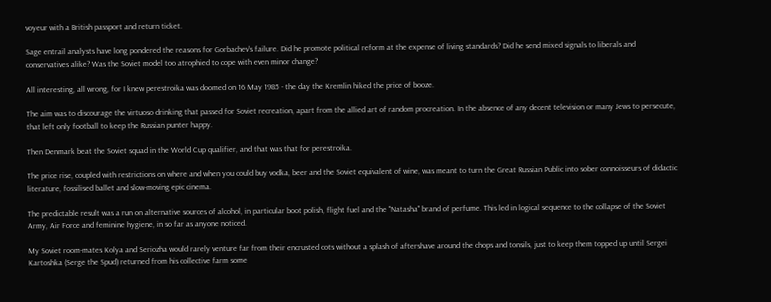voyeur with a British passport and return ticket.

Sage entrail analysts have long pondered the reasons for Gorbachev's failure. Did he promote political reform at the expense of living standards? Did he send mixed signals to liberals and conservatives alike? Was the Soviet model too atrophied to cope with even minor change?

All interesting, all wrong, for I knew perestroika was doomed on 16 May 1985 - the day the Kremlin hiked the price of booze.

The aim was to discourage the virtuoso drinking that passed for Soviet recreation, apart from the allied art of random procreation. In the absence of any decent television or many Jews to persecute, that left only football to keep the Russian punter happy.

Then Denmark beat the Soviet squad in the World Cup qualifier, and that was that for perestroika.

The price rise, coupled with restrictions on where and when you could buy vodka, beer and the Soviet equivalent of wine, was meant to turn the Great Russian Public into sober connoisseurs of didactic literature, fossilised ballet and slow-moving epic cinema.

The predictable result was a run on alternative sources of alcohol, in particular boot polish, flight fuel and the "Natasha" brand of perfume. This led in logical sequence to the collapse of the Soviet Army, Air Force and feminine hygiene, in so far as anyone noticed.

My Soviet room-mates Kolya and Seriozha would rarely venture far from their encrusted cots without a splash of aftershave around the chops and tonsils, just to keep them topped up until Sergei Kartoshka (Serge the Spud) returned from his collective farm some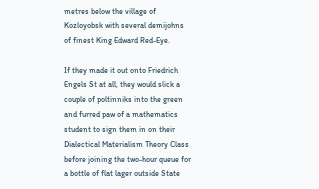metres below the village of Kozloyobsk with several demijohns of finest King Edward Red-Eye.

If they made it out onto Friedrich Engels St at all, they would slick a couple of poltinniks into the green and furred paw of a mathematics student to sign them in on their Dialectical Materialism Theory Class before joining the two-hour queue for a bottle of flat lager outside State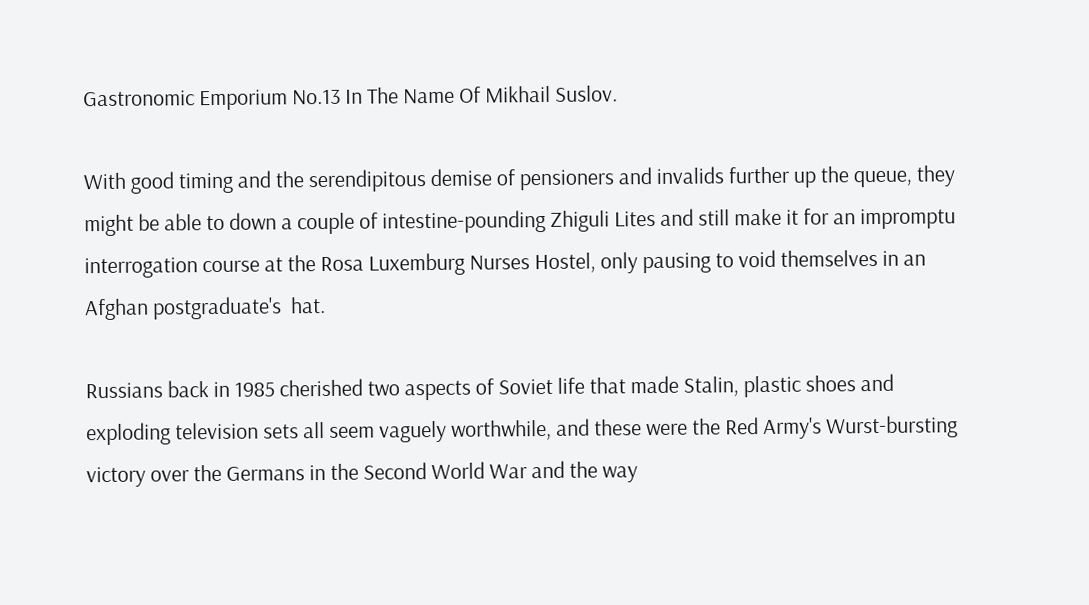Gastronomic Emporium No.13 In The Name Of Mikhail Suslov.

With good timing and the serendipitous demise of pensioners and invalids further up the queue, they might be able to down a couple of intestine-pounding Zhiguli Lites and still make it for an impromptu interrogation course at the Rosa Luxemburg Nurses Hostel, only pausing to void themselves in an Afghan postgraduate's  hat.

Russians back in 1985 cherished two aspects of Soviet life that made Stalin, plastic shoes and exploding television sets all seem vaguely worthwhile, and these were the Red Army's Wurst-bursting victory over the Germans in the Second World War and the way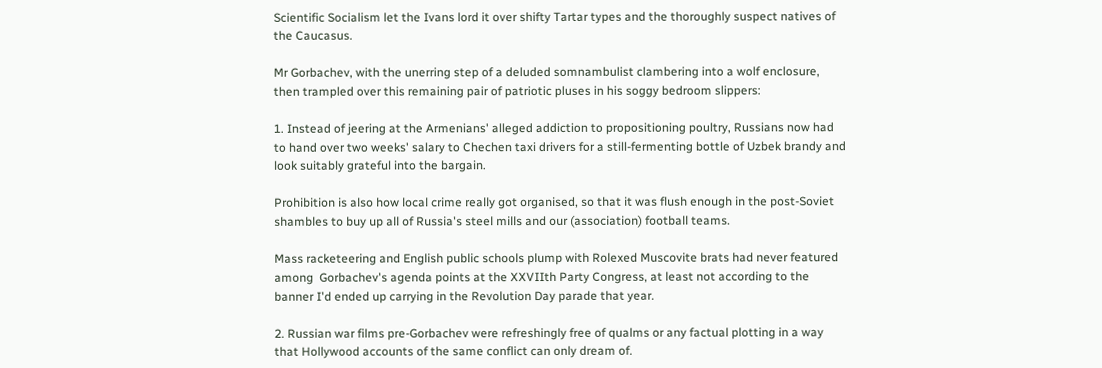Scientific Socialism let the Ivans lord it over shifty Tartar types and the thoroughly suspect natives of the Caucasus.

Mr Gorbachev, with the unerring step of a deluded somnambulist clambering into a wolf enclosure, then trampled over this remaining pair of patriotic pluses in his soggy bedroom slippers:

1. Instead of jeering at the Armenians' alleged addiction to propositioning poultry, Russians now had to hand over two weeks' salary to Chechen taxi drivers for a still-fermenting bottle of Uzbek brandy and look suitably grateful into the bargain.

Prohibition is also how local crime really got organised, so that it was flush enough in the post-Soviet shambles to buy up all of Russia's steel mills and our (association) football teams.

Mass racketeering and English public schools plump with Rolexed Muscovite brats had never featured among  Gorbachev's agenda points at the XXVIIth Party Congress, at least not according to the banner I'd ended up carrying in the Revolution Day parade that year.

2. Russian war films pre-Gorbachev were refreshingly free of qualms or any factual plotting in a way that Hollywood accounts of the same conflict can only dream of.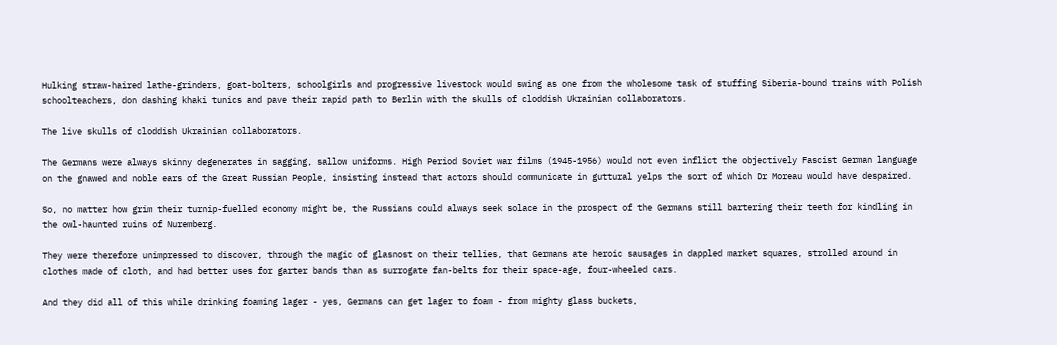Hulking straw-haired lathe-grinders, goat-bolters, schoolgirls and progressive livestock would swing as one from the wholesome task of stuffing Siberia-bound trains with Polish schoolteachers, don dashing khaki tunics and pave their rapid path to Berlin with the skulls of cloddish Ukrainian collaborators.

The live skulls of cloddish Ukrainian collaborators.

The Germans were always skinny degenerates in sagging, sallow uniforms. High Period Soviet war films (1945-1956) would not even inflict the objectively Fascist German language on the gnawed and noble ears of the Great Russian People, insisting instead that actors should communicate in guttural yelps the sort of which Dr Moreau would have despaired.

So, no matter how grim their turnip-fuelled economy might be, the Russians could always seek solace in the prospect of the Germans still bartering their teeth for kindling in the owl-haunted ruins of Nuremberg.

They were therefore unimpressed to discover, through the magic of glasnost on their tellies, that Germans ate heroic sausages in dappled market squares, strolled around in clothes made of cloth, and had better uses for garter bands than as surrogate fan-belts for their space-age, four-wheeled cars.

And they did all of this while drinking foaming lager - yes, Germans can get lager to foam - from mighty glass buckets,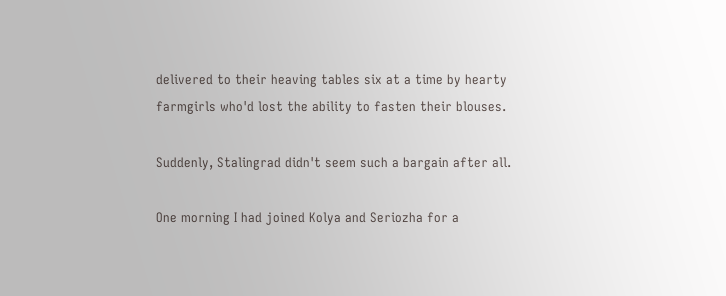delivered to their heaving tables six at a time by hearty farmgirls who'd lost the ability to fasten their blouses.

Suddenly, Stalingrad didn't seem such a bargain after all.

One morning I had joined Kolya and Seriozha for a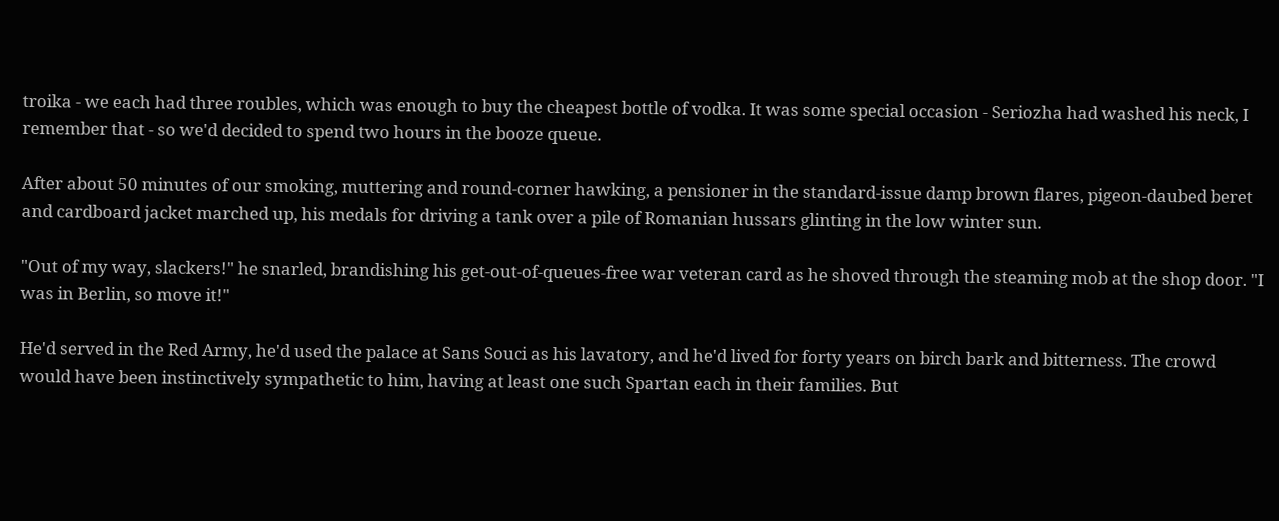troika - we each had three roubles, which was enough to buy the cheapest bottle of vodka. It was some special occasion - Seriozha had washed his neck, I remember that - so we'd decided to spend two hours in the booze queue.

After about 50 minutes of our smoking, muttering and round-corner hawking, a pensioner in the standard-issue damp brown flares, pigeon-daubed beret and cardboard jacket marched up, his medals for driving a tank over a pile of Romanian hussars glinting in the low winter sun.

"Out of my way, slackers!" he snarled, brandishing his get-out-of-queues-free war veteran card as he shoved through the steaming mob at the shop door. "I was in Berlin, so move it!"

He'd served in the Red Army, he'd used the palace at Sans Souci as his lavatory, and he'd lived for forty years on birch bark and bitterness. The crowd would have been instinctively sympathetic to him, having at least one such Spartan each in their families. But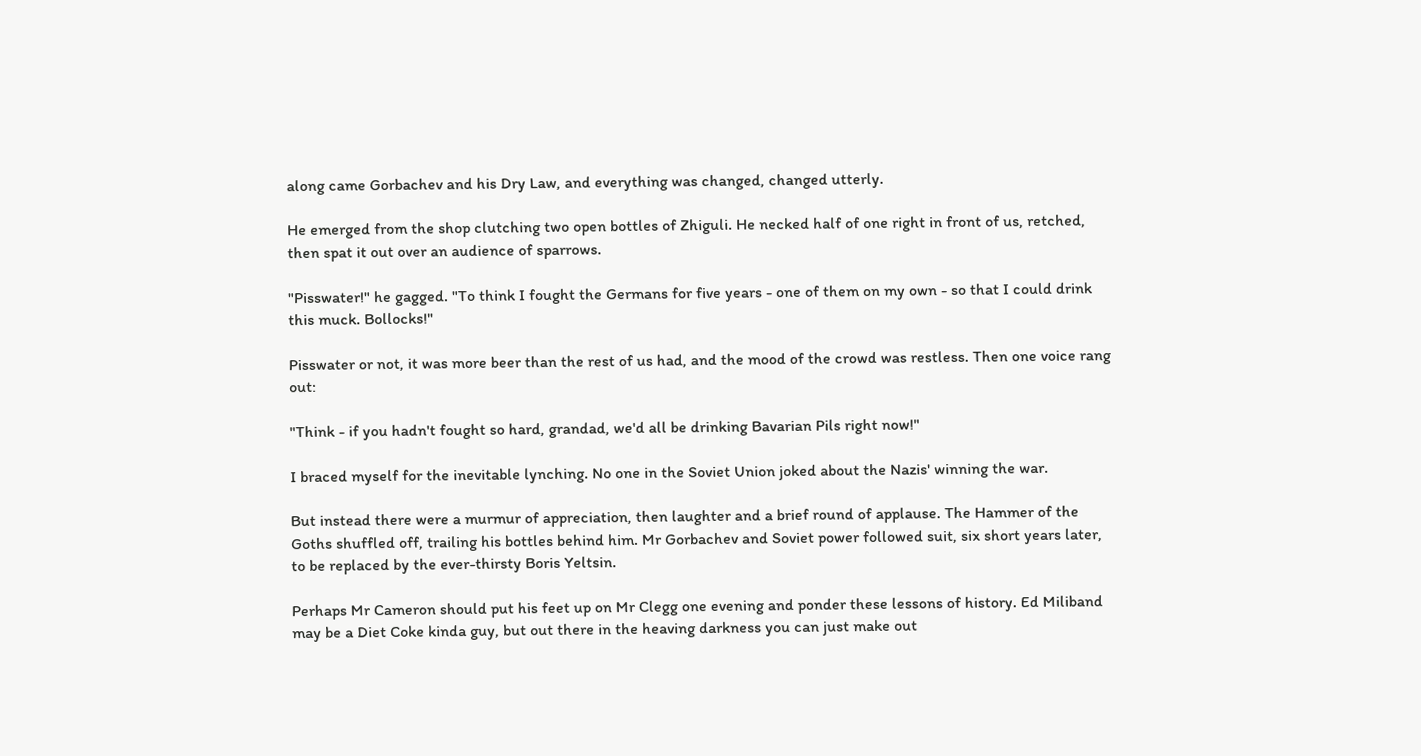along came Gorbachev and his Dry Law, and everything was changed, changed utterly.

He emerged from the shop clutching two open bottles of Zhiguli. He necked half of one right in front of us, retched, then spat it out over an audience of sparrows.

"Pisswater!" he gagged. "To think I fought the Germans for five years - one of them on my own - so that I could drink this muck. Bollocks!"

Pisswater or not, it was more beer than the rest of us had, and the mood of the crowd was restless. Then one voice rang out:

"Think - if you hadn't fought so hard, grandad, we'd all be drinking Bavarian Pils right now!"

I braced myself for the inevitable lynching. No one in the Soviet Union joked about the Nazis' winning the war.

But instead there were a murmur of appreciation, then laughter and a brief round of applause. The Hammer of the Goths shuffled off, trailing his bottles behind him. Mr Gorbachev and Soviet power followed suit, six short years later, to be replaced by the ever-thirsty Boris Yeltsin.

Perhaps Mr Cameron should put his feet up on Mr Clegg one evening and ponder these lessons of history. Ed Miliband may be a Diet Coke kinda guy, but out there in the heaving darkness you can just make out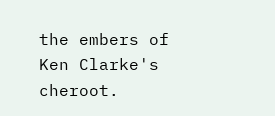the embers of Ken Clarke's cheroot.